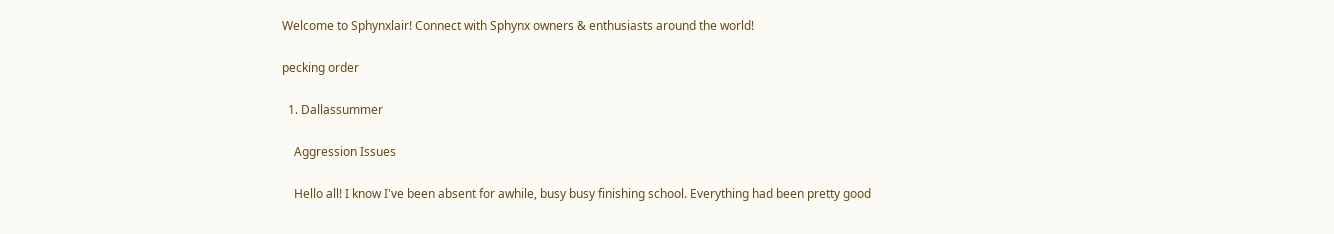Welcome to Sphynxlair! Connect with Sphynx owners & enthusiasts around the world!

pecking order

  1. Dallassummer

    Aggression Issues

    Hello all! I know I've been absent for awhile, busy busy finishing school. Everything had been pretty good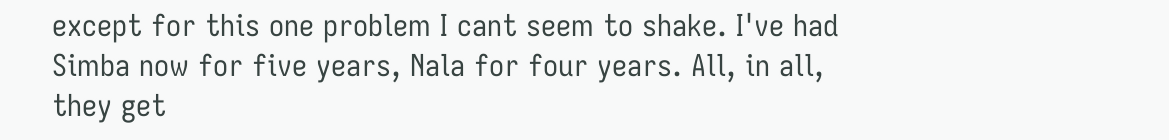except for this one problem I cant seem to shake. I've had Simba now for five years, Nala for four years. All, in all, they get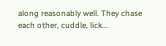along reasonably well. They chase each other, cuddle, lick...